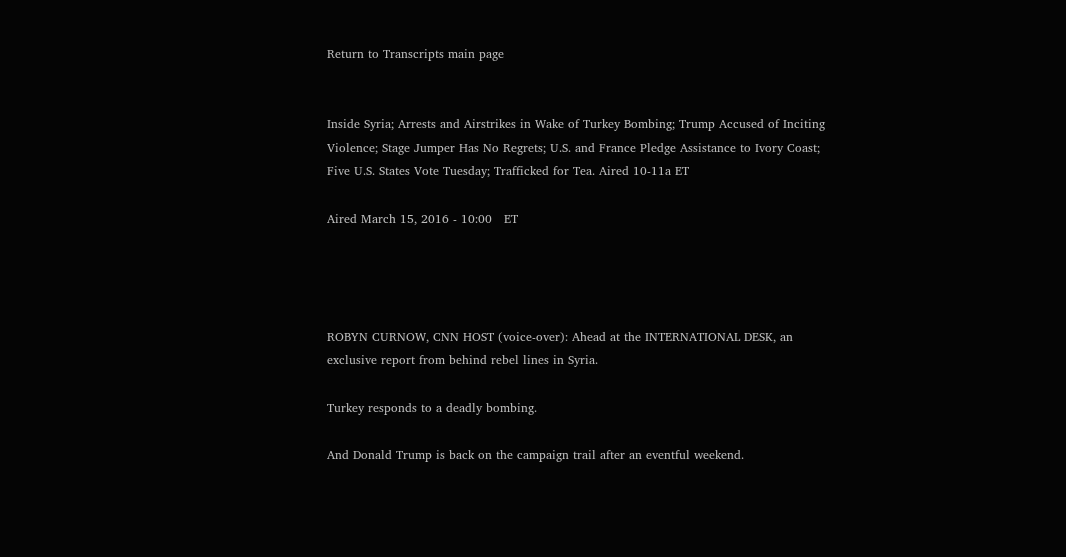Return to Transcripts main page


Inside Syria; Arrests and Airstrikes in Wake of Turkey Bombing; Trump Accused of Inciting Violence; Stage Jumper Has No Regrets; U.S. and France Pledge Assistance to Ivory Coast; Five U.S. States Vote Tuesday; Trafficked for Tea. Aired 10-11a ET

Aired March 15, 2016 - 10:00   ET




ROBYN CURNOW, CNN HOST (voice-over): Ahead at the INTERNATIONAL DESK, an exclusive report from behind rebel lines in Syria.

Turkey responds to a deadly bombing.

And Donald Trump is back on the campaign trail after an eventful weekend.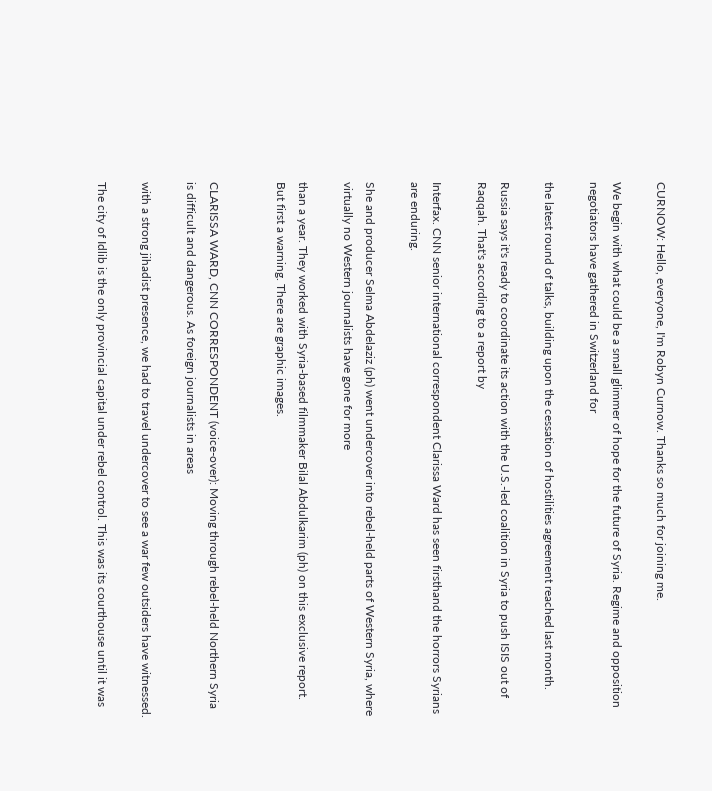CURNOW: Hello, everyone, I'm Robyn Curnow. Thanks so much for joining me.

We begin with what could be a small glimmer of hope for the future of Syria. Regime and opposition negotiators have gathered in Switzerland for

the latest round of talks, building upon the cessation of hostilities agreement reached last month.

Russia says it's ready to coordinate its action with the U.S.-led coalition in Syria to push ISIS out of Raqqah. That's according to a report by

Interfax. CNN senior international correspondent Clarissa Ward has seen firsthand the horrors Syrians are enduring.

She and producer Selma Abdelaziz (ph) went undercover into rebel-held parts of Western Syria, where virtually no Western journalists have gone for more

than a year. They worked with Syria-based filmmaker Bilal Abdulkarim (ph) on this exclusive report. But first a warning. There are graphic images.


CLARISSA WARD, CNN CORRESPONDENT (voice-over): Moving through rebel-held Northern Syria is difficult and dangerous. As foreign journalists in areas

with a strong jihadist presence, we had to travel undercover to see a war few outsiders have witnessed.

The city of Idlib is the only provincial capital under rebel control. This was its courthouse until it was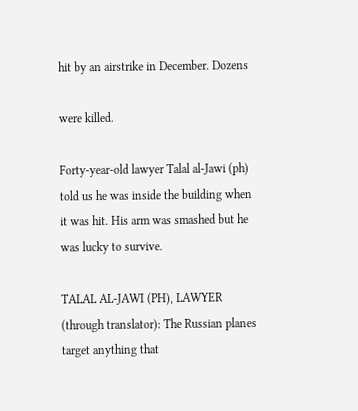hit by an airstrike in December. Dozens

were killed.

Forty-year-old lawyer Talal al-Jawi (ph) told us he was inside the building when it was hit. His arm was smashed but he was lucky to survive.

TALAL AL-JAWI (PH), LAWYER (through translator): The Russian planes target anything that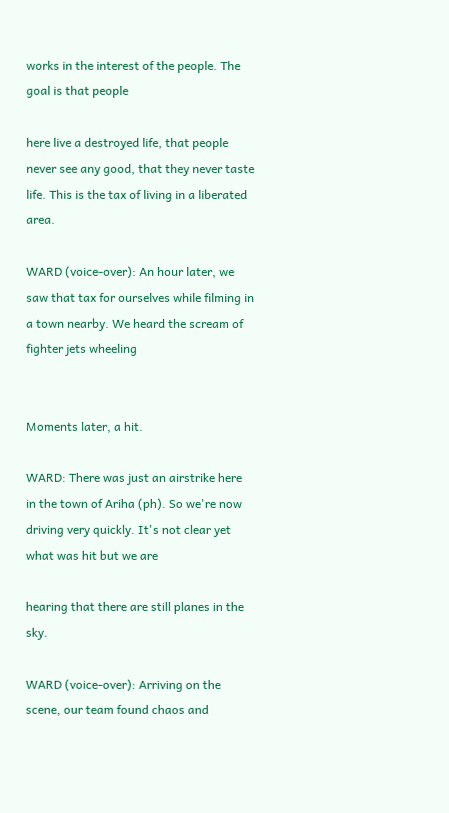works in the interest of the people. The goal is that people

here live a destroyed life, that people never see any good, that they never taste life. This is the tax of living in a liberated area.

WARD (voice-over): An hour later, we saw that tax for ourselves while filming in a town nearby. We heard the scream of fighter jets wheeling


Moments later, a hit.

WARD: There was just an airstrike here in the town of Ariha (ph). So we're now driving very quickly. It's not clear yet what was hit but we are

hearing that there are still planes in the sky.

WARD (voice-over): Arriving on the scene, our team found chaos and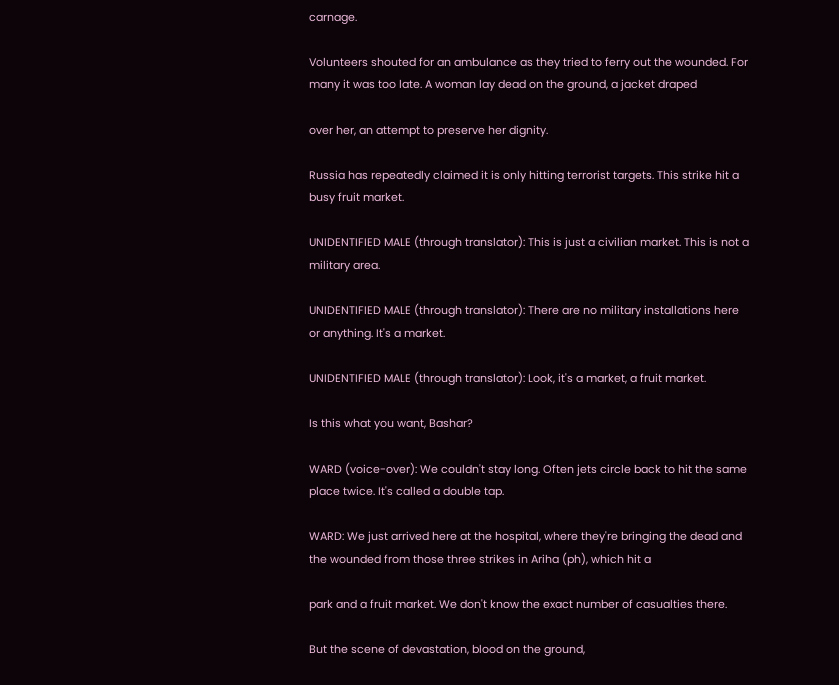carnage.

Volunteers shouted for an ambulance as they tried to ferry out the wounded. For many it was too late. A woman lay dead on the ground, a jacket draped

over her, an attempt to preserve her dignity.

Russia has repeatedly claimed it is only hitting terrorist targets. This strike hit a busy fruit market.

UNIDENTIFIED MALE (through translator): This is just a civilian market. This is not a military area.

UNIDENTIFIED MALE (through translator): There are no military installations here or anything. It's a market.

UNIDENTIFIED MALE (through translator): Look, it's a market, a fruit market.

Is this what you want, Bashar?

WARD (voice-over): We couldn't stay long. Often jets circle back to hit the same place twice. It's called a double tap.

WARD: We just arrived here at the hospital, where they're bringing the dead and the wounded from those three strikes in Ariha (ph), which hit a

park and a fruit market. We don't know the exact number of casualties there.

But the scene of devastation, blood on the ground,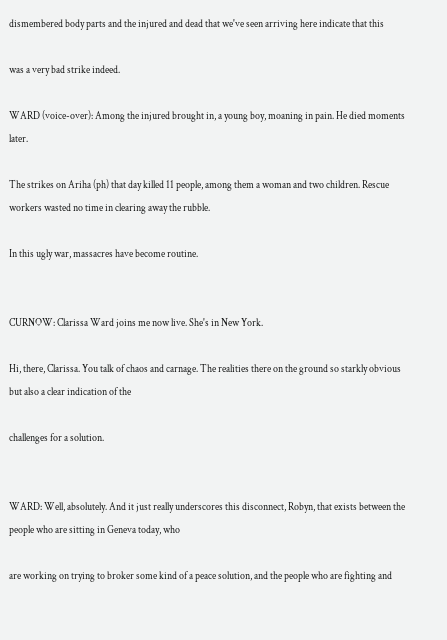dismembered body parts and the injured and dead that we've seen arriving here indicate that this

was a very bad strike indeed.

WARD (voice-over): Among the injured brought in, a young boy, moaning in pain. He died moments later.

The strikes on Ariha (ph) that day killed 11 people, among them a woman and two children. Rescue workers wasted no time in clearing away the rubble.

In this ugly war, massacres have become routine.


CURNOW: Clarissa Ward joins me now live. She's in New York.

Hi, there, Clarissa. You talk of chaos and carnage. The realities there on the ground so starkly obvious but also a clear indication of the

challenges for a solution.


WARD: Well, absolutely. And it just really underscores this disconnect, Robyn, that exists between the people who are sitting in Geneva today, who

are working on trying to broker some kind of a peace solution, and the people who are fighting and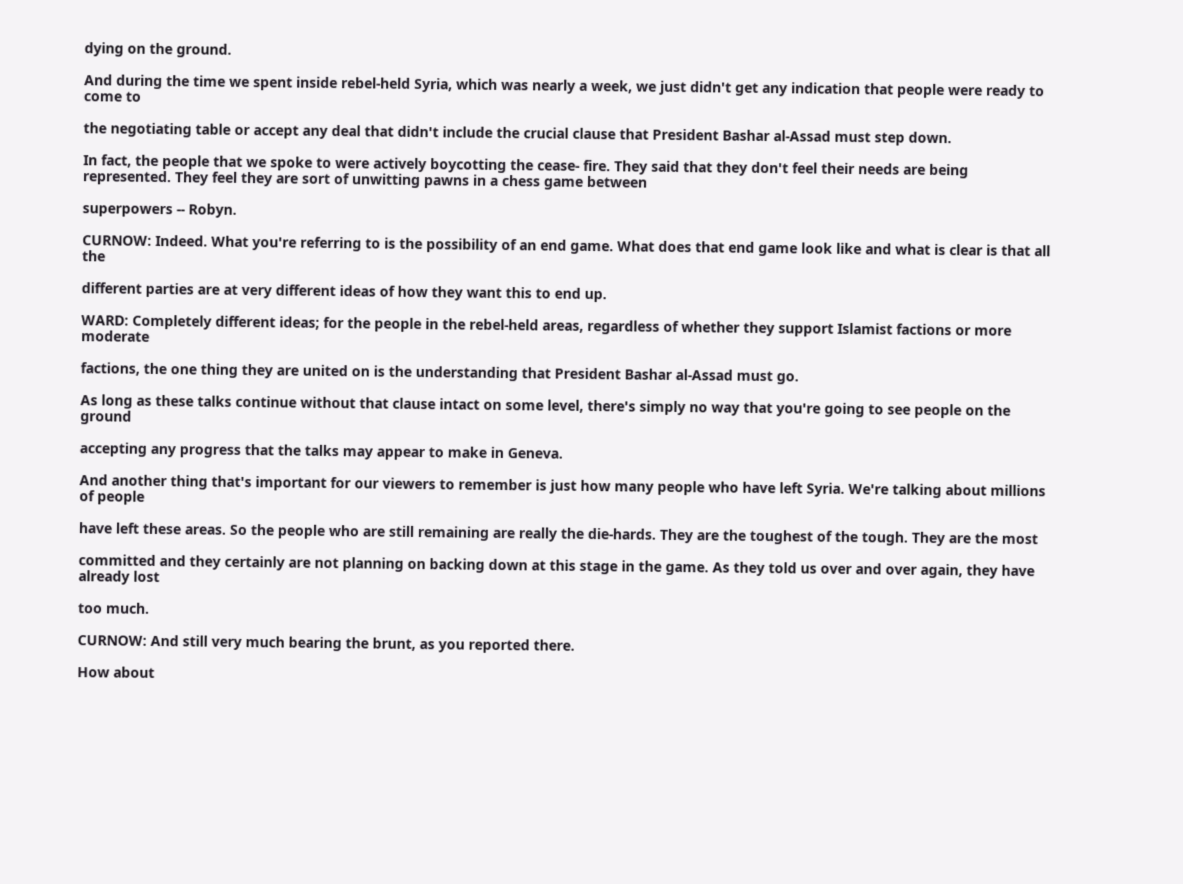dying on the ground.

And during the time we spent inside rebel-held Syria, which was nearly a week, we just didn't get any indication that people were ready to come to

the negotiating table or accept any deal that didn't include the crucial clause that President Bashar al-Assad must step down.

In fact, the people that we spoke to were actively boycotting the cease- fire. They said that they don't feel their needs are being represented. They feel they are sort of unwitting pawns in a chess game between

superpowers -- Robyn.

CURNOW: Indeed. What you're referring to is the possibility of an end game. What does that end game look like and what is clear is that all the

different parties are at very different ideas of how they want this to end up.

WARD: Completely different ideas; for the people in the rebel-held areas, regardless of whether they support Islamist factions or more moderate

factions, the one thing they are united on is the understanding that President Bashar al-Assad must go.

As long as these talks continue without that clause intact on some level, there's simply no way that you're going to see people on the ground

accepting any progress that the talks may appear to make in Geneva.

And another thing that's important for our viewers to remember is just how many people who have left Syria. We're talking about millions of people

have left these areas. So the people who are still remaining are really the die-hards. They are the toughest of the tough. They are the most

committed and they certainly are not planning on backing down at this stage in the game. As they told us over and over again, they have already lost

too much.

CURNOW: And still very much bearing the brunt, as you reported there.

How about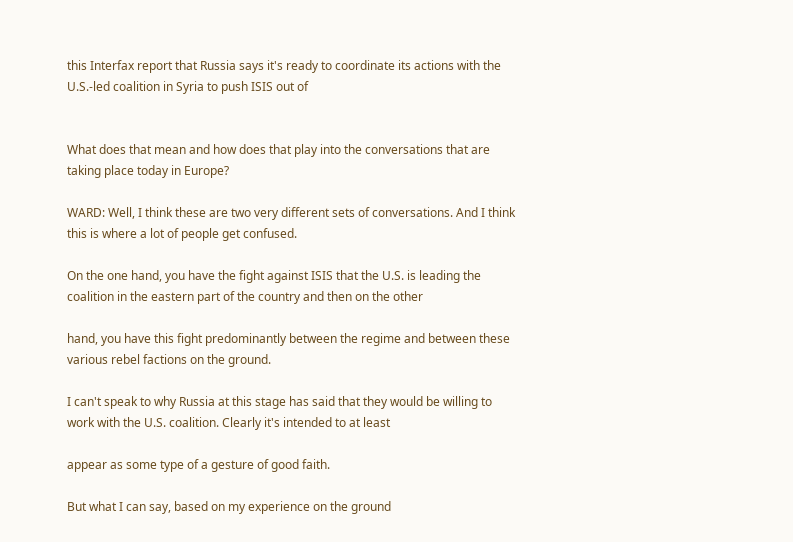this Interfax report that Russia says it's ready to coordinate its actions with the U.S.-led coalition in Syria to push ISIS out of


What does that mean and how does that play into the conversations that are taking place today in Europe?

WARD: Well, I think these are two very different sets of conversations. And I think this is where a lot of people get confused.

On the one hand, you have the fight against ISIS that the U.S. is leading the coalition in the eastern part of the country and then on the other

hand, you have this fight predominantly between the regime and between these various rebel factions on the ground.

I can't speak to why Russia at this stage has said that they would be willing to work with the U.S. coalition. Clearly it's intended to at least

appear as some type of a gesture of good faith.

But what I can say, based on my experience on the ground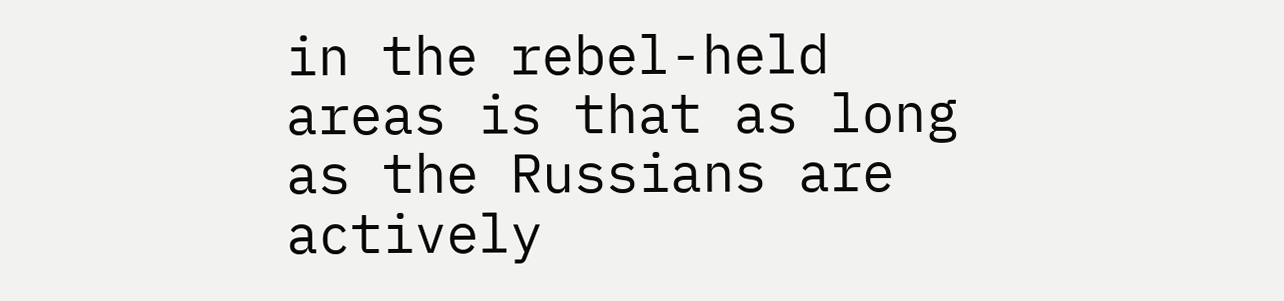in the rebel-held areas is that as long as the Russians are actively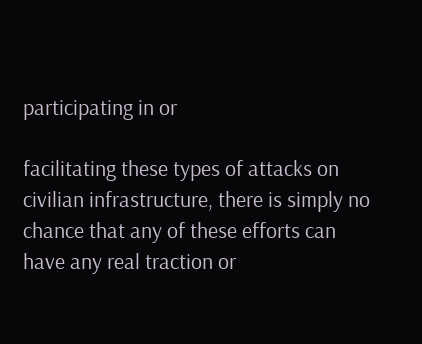participating in or

facilitating these types of attacks on civilian infrastructure, there is simply no chance that any of these efforts can have any real traction or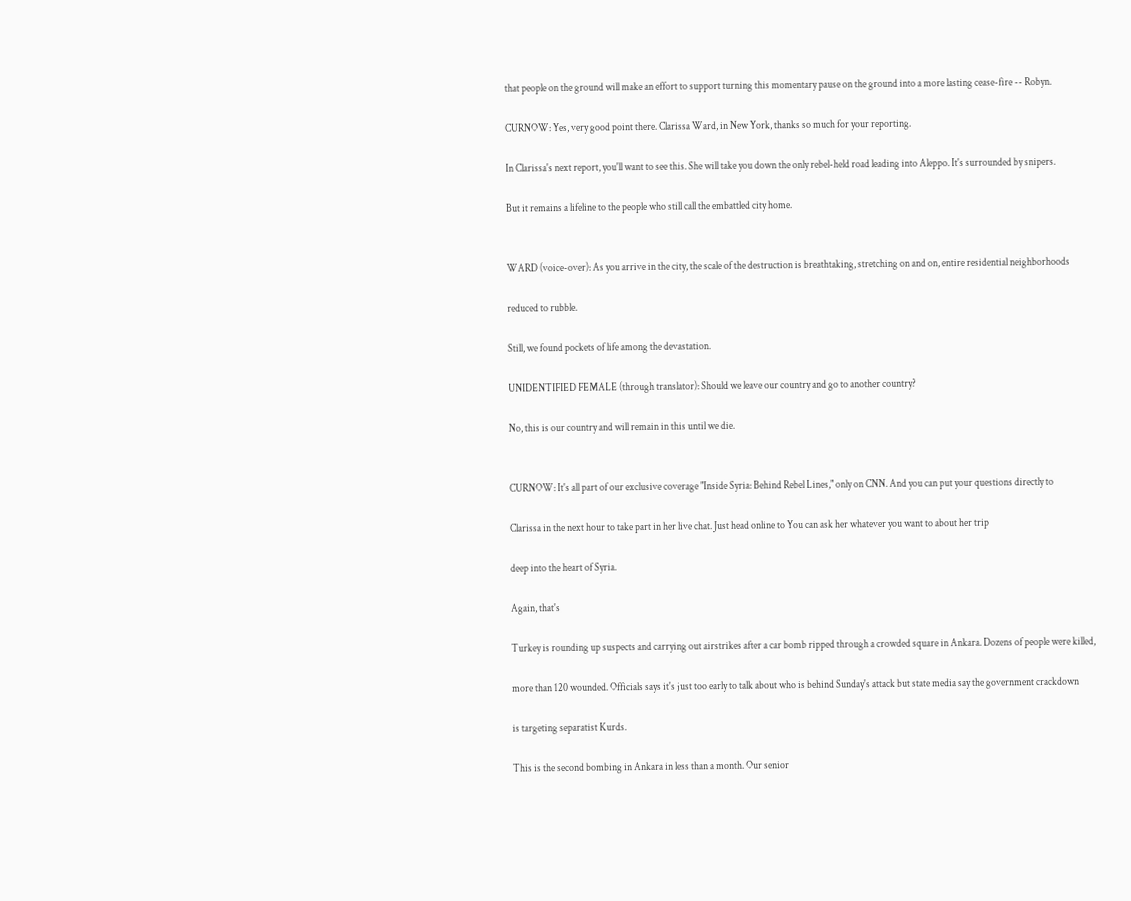that people on the ground will make an effort to support turning this momentary pause on the ground into a more lasting cease-fire -- Robyn.

CURNOW: Yes, very good point there. Clarissa Ward, in New York, thanks so much for your reporting.

In Clarissa's next report, you'll want to see this. She will take you down the only rebel-held road leading into Aleppo. It's surrounded by snipers.

But it remains a lifeline to the people who still call the embattled city home.


WARD (voice-over): As you arrive in the city, the scale of the destruction is breathtaking, stretching on and on, entire residential neighborhoods

reduced to rubble.

Still, we found pockets of life among the devastation.

UNIDENTIFIED FEMALE (through translator): Should we leave our country and go to another country?

No, this is our country and will remain in this until we die.


CURNOW: It's all part of our exclusive coverage "Inside Syria: Behind Rebel Lines," only on CNN. And you can put your questions directly to

Clarissa in the next hour to take part in her live chat. Just head online to You can ask her whatever you want to about her trip

deep into the heart of Syria.

Again, that's

Turkey is rounding up suspects and carrying out airstrikes after a car bomb ripped through a crowded square in Ankara. Dozens of people were killed,

more than 120 wounded. Officials says it's just too early to talk about who is behind Sunday's attack but state media say the government crackdown

is targeting separatist Kurds.

This is the second bombing in Ankara in less than a month. Our senior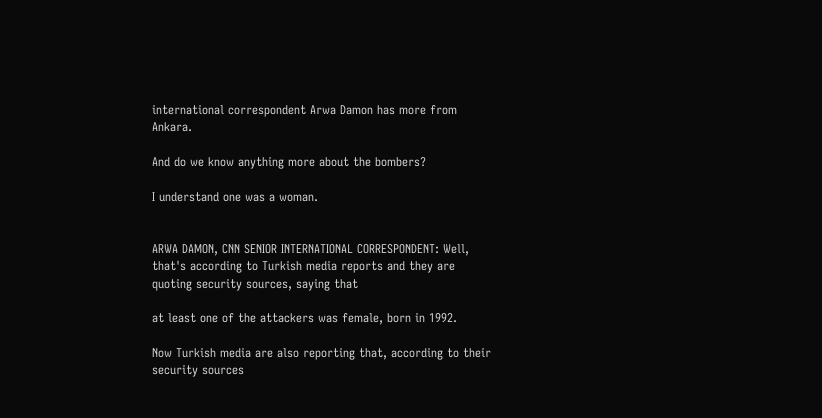international correspondent Arwa Damon has more from Ankara.

And do we know anything more about the bombers?

I understand one was a woman.


ARWA DAMON, CNN SENIOR INTERNATIONAL CORRESPONDENT: Well, that's according to Turkish media reports and they are quoting security sources, saying that

at least one of the attackers was female, born in 1992.

Now Turkish media are also reporting that, according to their security sources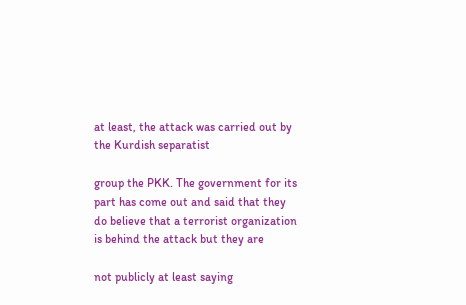at least, the attack was carried out by the Kurdish separatist

group the PKK. The government for its part has come out and said that they do believe that a terrorist organization is behind the attack but they are

not publicly at least saying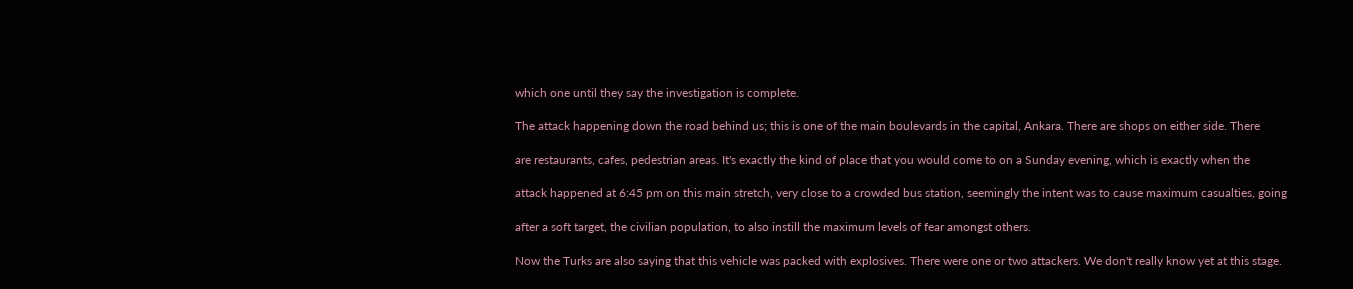which one until they say the investigation is complete.

The attack happening down the road behind us; this is one of the main boulevards in the capital, Ankara. There are shops on either side. There

are restaurants, cafes, pedestrian areas. It's exactly the kind of place that you would come to on a Sunday evening, which is exactly when the

attack happened at 6:45 pm on this main stretch, very close to a crowded bus station, seemingly the intent was to cause maximum casualties, going

after a soft target, the civilian population, to also instill the maximum levels of fear amongst others.

Now the Turks are also saying that this vehicle was packed with explosives. There were one or two attackers. We don't really know yet at this stage.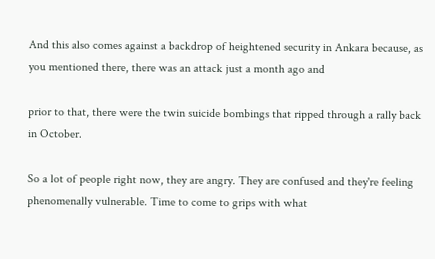And this also comes against a backdrop of heightened security in Ankara because, as you mentioned there, there was an attack just a month ago and

prior to that, there were the twin suicide bombings that ripped through a rally back in October.

So a lot of people right now, they are angry. They are confused and they're feeling phenomenally vulnerable. Time to come to grips with what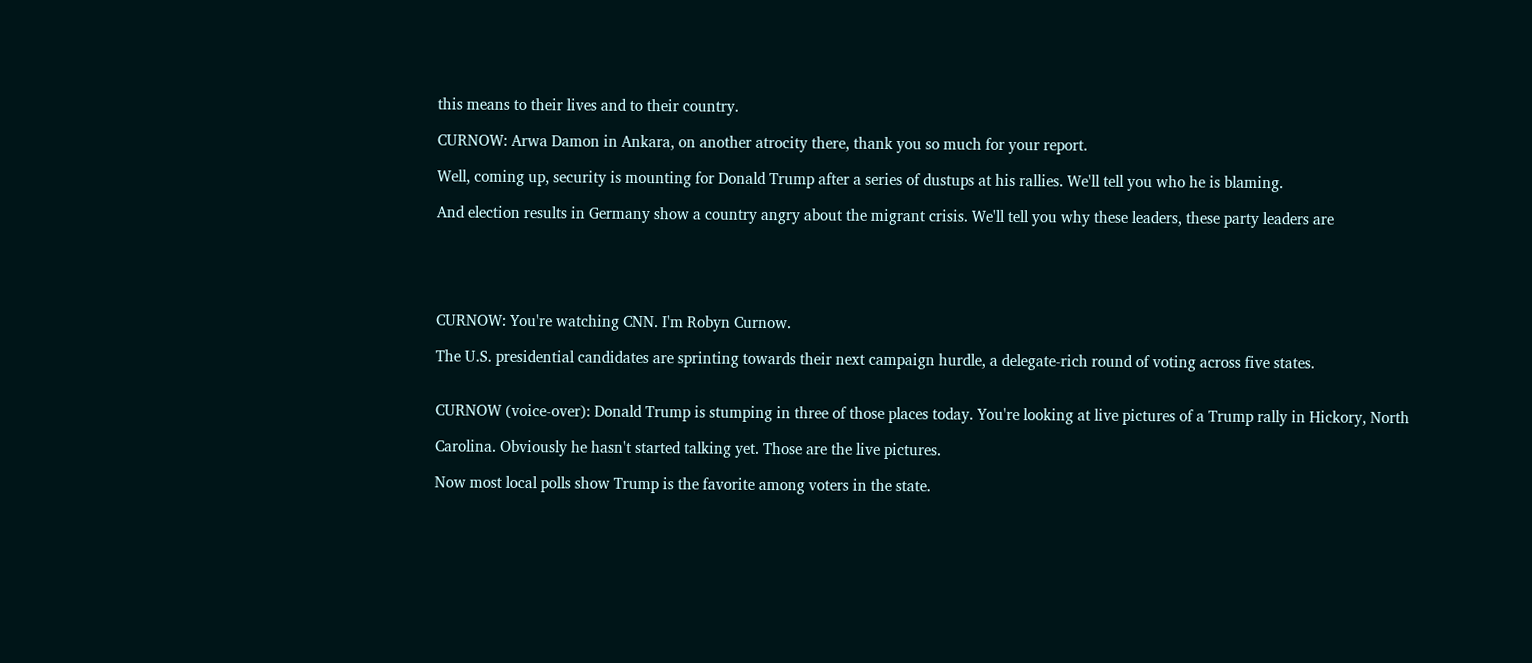this means to their lives and to their country.

CURNOW: Arwa Damon in Ankara, on another atrocity there, thank you so much for your report.

Well, coming up, security is mounting for Donald Trump after a series of dustups at his rallies. We'll tell you who he is blaming.

And election results in Germany show a country angry about the migrant crisis. We'll tell you why these leaders, these party leaders are





CURNOW: You're watching CNN. I'm Robyn Curnow.

The U.S. presidential candidates are sprinting towards their next campaign hurdle, a delegate-rich round of voting across five states.


CURNOW (voice-over): Donald Trump is stumping in three of those places today. You're looking at live pictures of a Trump rally in Hickory, North

Carolina. Obviously he hasn't started talking yet. Those are the live pictures.

Now most local polls show Trump is the favorite among voters in the state.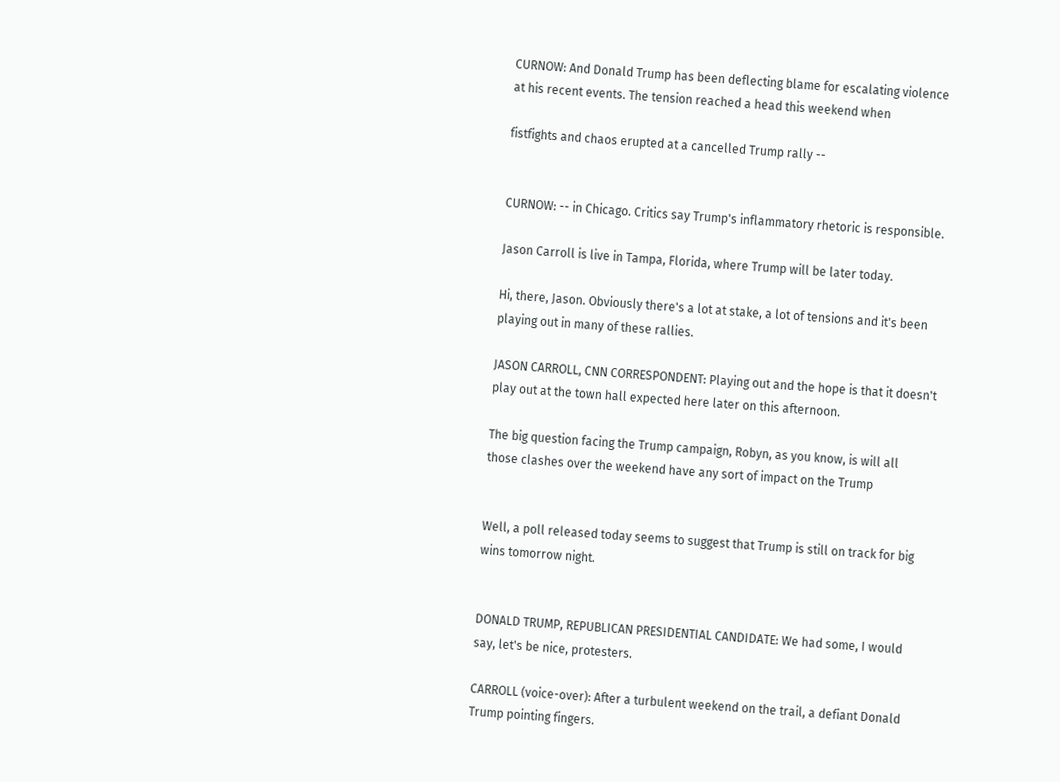CURNOW: And Donald Trump has been deflecting blame for escalating violence at his recent events. The tension reached a head this weekend when

fistfights and chaos erupted at a cancelled Trump rally --


CURNOW: -- in Chicago. Critics say Trump's inflammatory rhetoric is responsible.

Jason Carroll is live in Tampa, Florida, where Trump will be later today.

Hi, there, Jason. Obviously there's a lot at stake, a lot of tensions and it's been playing out in many of these rallies.

JASON CARROLL, CNN CORRESPONDENT: Playing out and the hope is that it doesn't play out at the town hall expected here later on this afternoon.

The big question facing the Trump campaign, Robyn, as you know, is will all those clashes over the weekend have any sort of impact on the Trump


Well, a poll released today seems to suggest that Trump is still on track for big wins tomorrow night.


DONALD TRUMP, REPUBLICAN PRESIDENTIAL CANDIDATE: We had some, I would say, let's be nice, protesters.

CARROLL (voice-over): After a turbulent weekend on the trail, a defiant Donald Trump pointing fingers.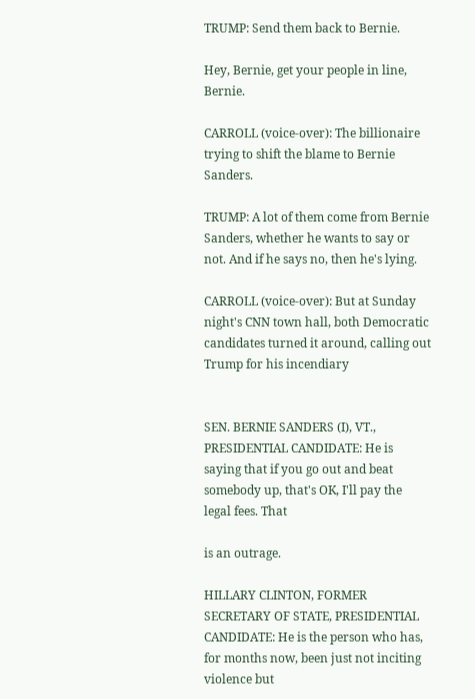TRUMP: Send them back to Bernie.

Hey, Bernie, get your people in line, Bernie.

CARROLL (voice-over): The billionaire trying to shift the blame to Bernie Sanders.

TRUMP: A lot of them come from Bernie Sanders, whether he wants to say or not. And if he says no, then he's lying.

CARROLL (voice-over): But at Sunday night's CNN town hall, both Democratic candidates turned it around, calling out Trump for his incendiary


SEN. BERNIE SANDERS (I), VT., PRESIDENTIAL CANDIDATE: He is saying that if you go out and beat somebody up, that's OK, I'll pay the legal fees. That

is an outrage.

HILLARY CLINTON, FORMER SECRETARY OF STATE, PRESIDENTIAL CANDIDATE: He is the person who has, for months now, been just not inciting violence but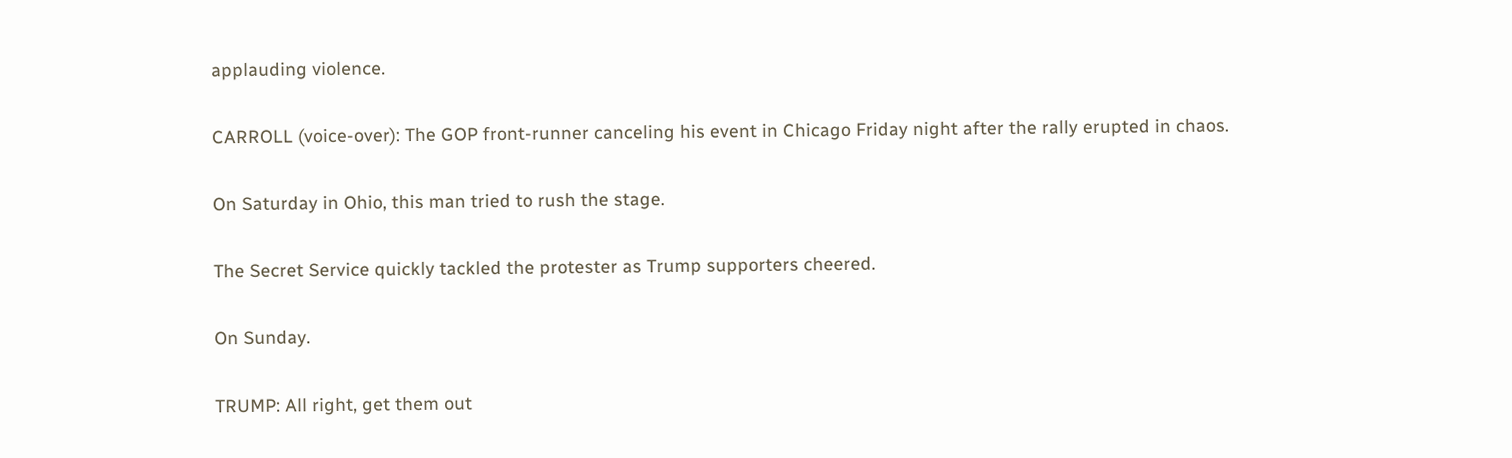applauding violence.

CARROLL (voice-over): The GOP front-runner canceling his event in Chicago Friday night after the rally erupted in chaos.

On Saturday in Ohio, this man tried to rush the stage.

The Secret Service quickly tackled the protester as Trump supporters cheered.

On Sunday.

TRUMP: All right, get them out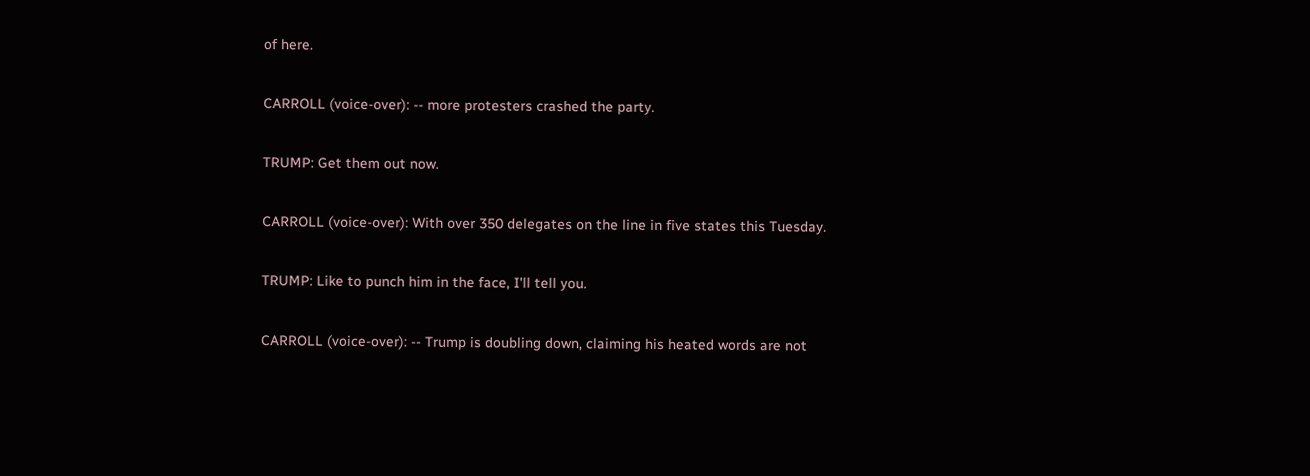of here.

CARROLL (voice-over): -- more protesters crashed the party.

TRUMP: Get them out now.

CARROLL (voice-over): With over 350 delegates on the line in five states this Tuesday.

TRUMP: Like to punch him in the face, I'll tell you.

CARROLL (voice-over): -- Trump is doubling down, claiming his heated words are not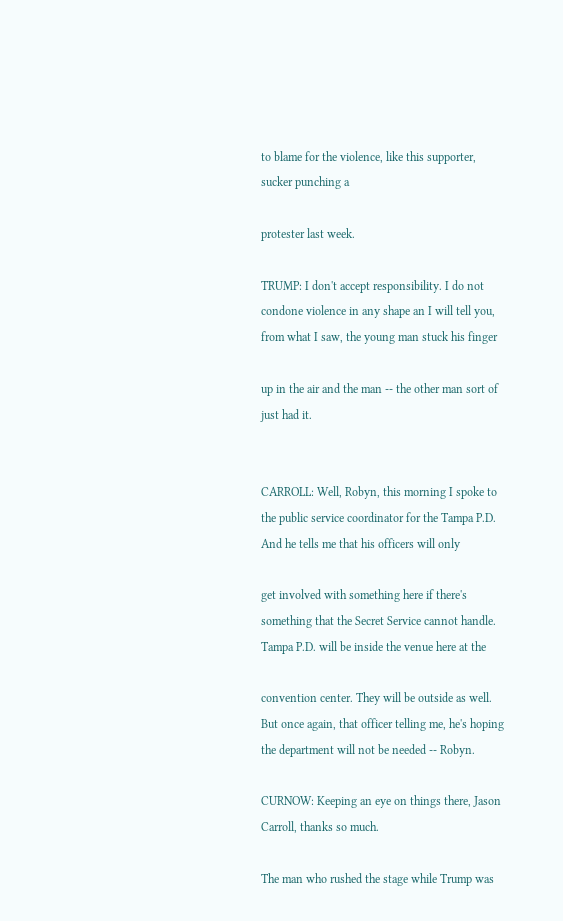to blame for the violence, like this supporter, sucker punching a

protester last week.

TRUMP: I don't accept responsibility. I do not condone violence in any shape an I will tell you, from what I saw, the young man stuck his finger

up in the air and the man -- the other man sort of just had it.


CARROLL: Well, Robyn, this morning I spoke to the public service coordinator for the Tampa P.D. And he tells me that his officers will only

get involved with something here if there's something that the Secret Service cannot handle. Tampa P.D. will be inside the venue here at the

convention center. They will be outside as well. But once again, that officer telling me, he's hoping the department will not be needed -- Robyn.

CURNOW: Keeping an eye on things there, Jason Carroll, thanks so much.

The man who rushed the stage while Trump was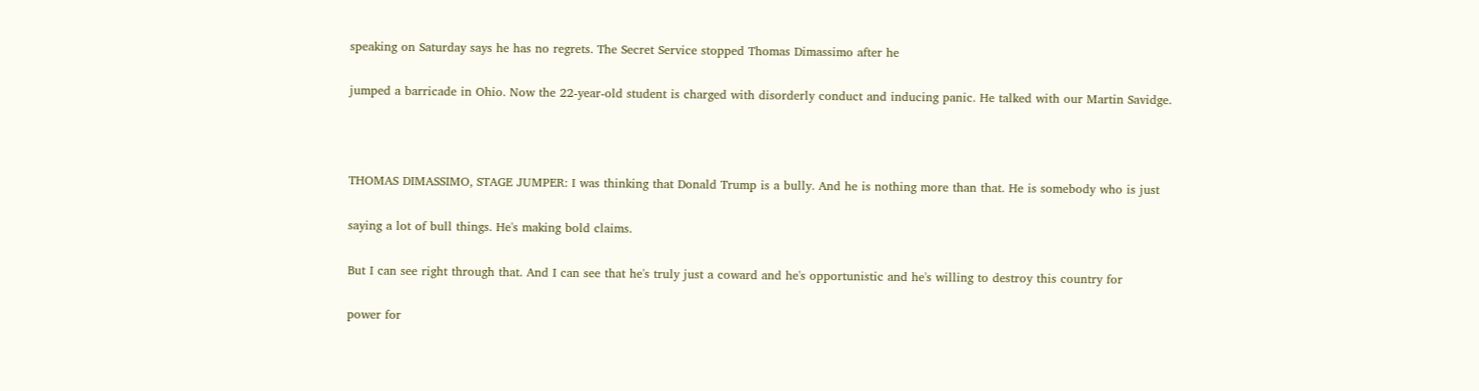speaking on Saturday says he has no regrets. The Secret Service stopped Thomas Dimassimo after he

jumped a barricade in Ohio. Now the 22-year-old student is charged with disorderly conduct and inducing panic. He talked with our Martin Savidge.



THOMAS DIMASSIMO, STAGE JUMPER: I was thinking that Donald Trump is a bully. And he is nothing more than that. He is somebody who is just

saying a lot of bull things. He's making bold claims.

But I can see right through that. And I can see that he's truly just a coward and he's opportunistic and he's willing to destroy this country for

power for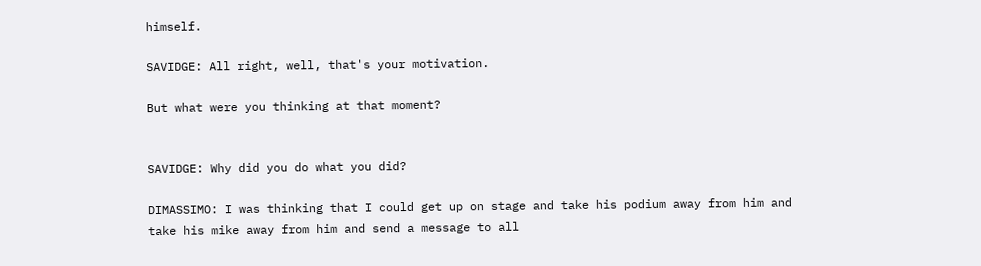himself.

SAVIDGE: All right, well, that's your motivation.

But what were you thinking at that moment?


SAVIDGE: Why did you do what you did?

DIMASSIMO: I was thinking that I could get up on stage and take his podium away from him and take his mike away from him and send a message to all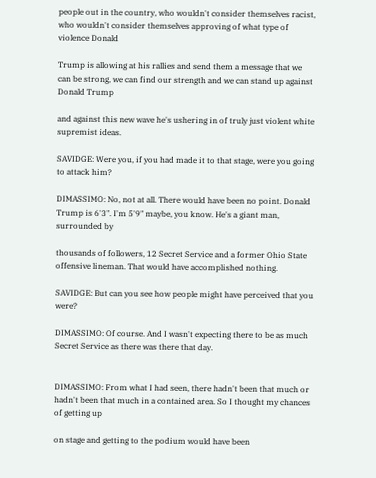people out in the country, who wouldn't consider themselves racist, who wouldn't consider themselves approving of what type of violence Donald

Trump is allowing at his rallies and send them a message that we can be strong, we can find our strength and we can stand up against Donald Trump

and against this new wave he's ushering in of truly just violent white supremist ideas.

SAVIDGE: Were you, if you had made it to that stage, were you going to attack him?

DIMASSIMO: No, not at all. There would have been no point. Donald Trump is 6'3". I'm 5'9" maybe, you know. He's a giant man, surrounded by

thousands of followers, 12 Secret Service and a former Ohio State offensive lineman. That would have accomplished nothing.

SAVIDGE: But can you see how people might have perceived that you were?

DIMASSIMO: Of course. And I wasn't expecting there to be as much Secret Service as there was there that day.


DIMASSIMO: From what I had seen, there hadn't been that much or hadn't been that much in a contained area. So I thought my chances of getting up

on stage and getting to the podium would have been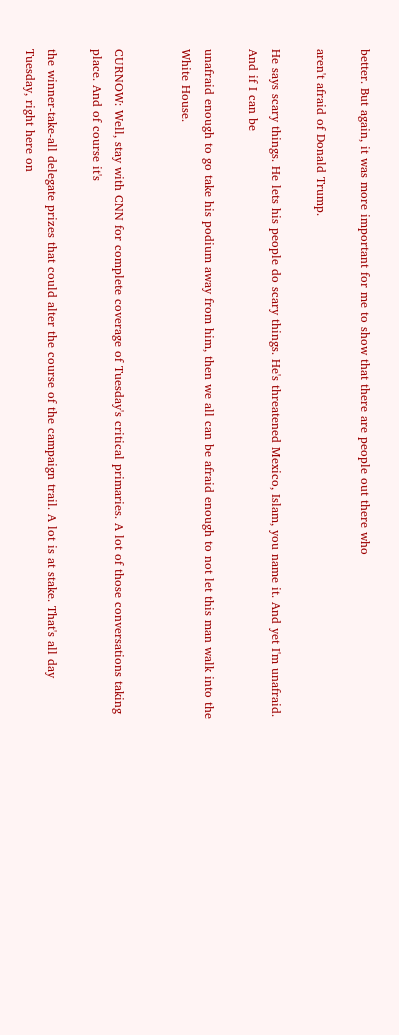better. But again, it was more important for me to show that there are people out there who

aren't afraid of Donald Trump.

He says scary things. He lets his people do scary things. He's threatened Mexico, Islam, you name it. And yet I'm unafraid. And if I can be

unafraid enough to go take his podium away from him, then we all can be afraid enough to not let this man walk into the White House.


CURNOW: Well, stay with CNN for complete coverage of Tuesday's critical primaries. A lot of those conversations taking place. And of course it's

the winner-take-all delegate prizes that could alter the course of the campaign trail. A lot is at stake. That's all day Tuesday, right here on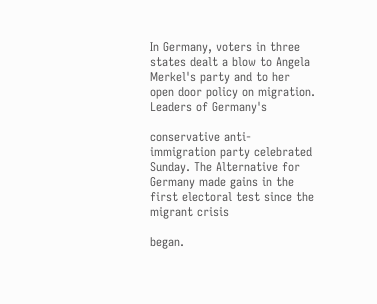In Germany, voters in three states dealt a blow to Angela Merkel's party and to her open door policy on migration. Leaders of Germany's

conservative anti-immigration party celebrated Sunday. The Alternative for Germany made gains in the first electoral test since the migrant crisis

began.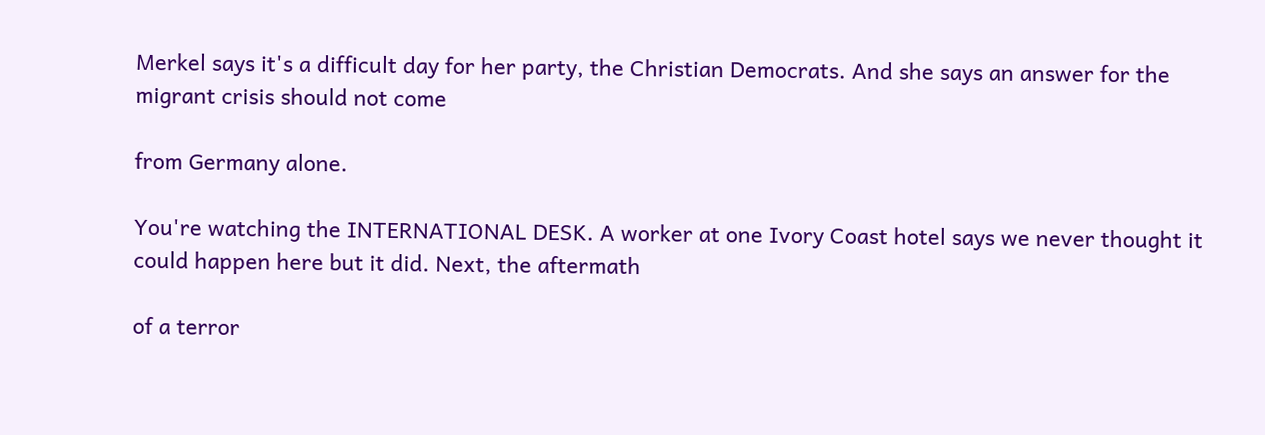Merkel says it's a difficult day for her party, the Christian Democrats. And she says an answer for the migrant crisis should not come

from Germany alone.

You're watching the INTERNATIONAL DESK. A worker at one Ivory Coast hotel says we never thought it could happen here but it did. Next, the aftermath

of a terror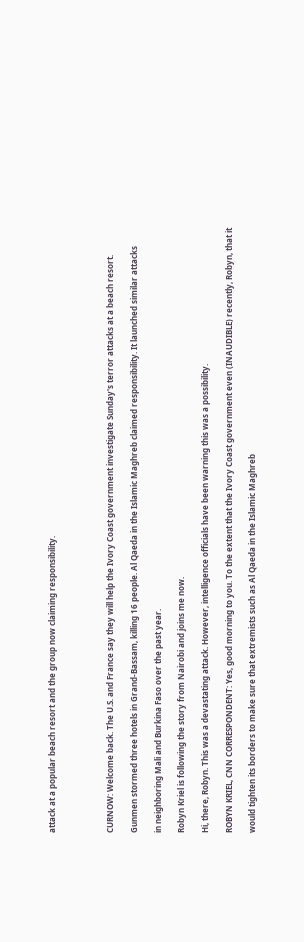attack at a popular beach resort and the group now claiming responsibility.




CURNOW: Welcome back. The U.S. and France say they will help the Ivory Coast government investigate Sunday's terror attacks at a beach resort.

Gunmen stormed three hotels in Grand-Bassam, killing 16 people. Al Qaeda in the Islamic Maghreb claimed responsibility. It launched similar attacks

in neighboring Mali and Burkina Faso over the past year.

Robyn Kriel is following the story from Nairobi and joins me now.

Hi, there, Robyn. This was a devastating attack. However, intelligence officials have been warning this was a possibility.

ROBYN KRIEL, CNN CORRESPONDENT: Yes, good morning to you. To the extent that the Ivory Coast government even (INAUDIBLE) recently, Robyn, that it

would tighten its borders to make sure that extremists such as Al Qaeda in the Islamic Maghreb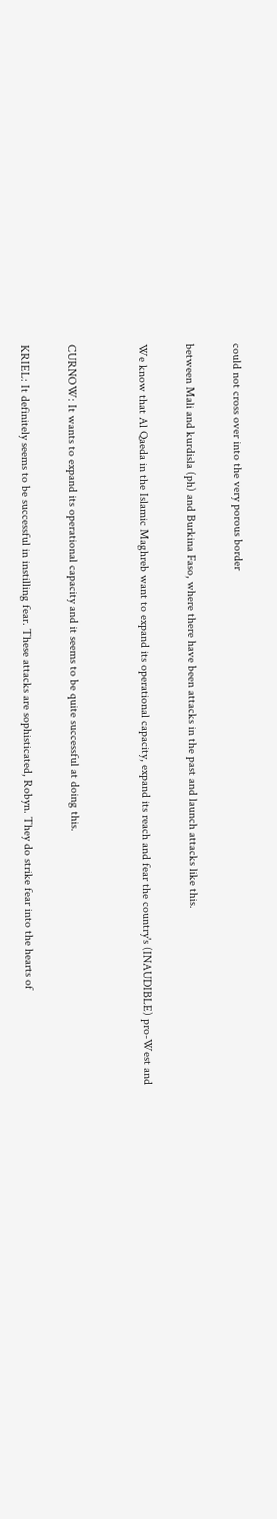could not cross over into the very porous border

between Mali and kurdisla (ph) and Burkina Faso, where there have been attacks in the past and launch attacks like this.

We know that Al Qaeda in the Islamic Maghreb want to expand its operational capacity, expand its reach and fear the country's (INAUDIBLE) pro-West and


CURNOW: It wants to expand its operational capacity and it seems to be quite successful at doing this.

KRIEL: It definitely seems to be successful in instilling fear. These attacks are sophisticated, Robyn. They do strike fear into the hearts of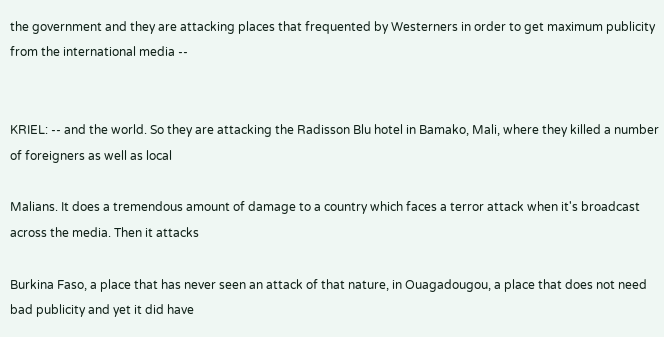the government and they are attacking places that frequented by Westerners in order to get maximum publicity from the international media --


KRIEL: -- and the world. So they are attacking the Radisson Blu hotel in Bamako, Mali, where they killed a number of foreigners as well as local

Malians. It does a tremendous amount of damage to a country which faces a terror attack when it's broadcast across the media. Then it attacks

Burkina Faso, a place that has never seen an attack of that nature, in Ouagadougou, a place that does not need bad publicity and yet it did have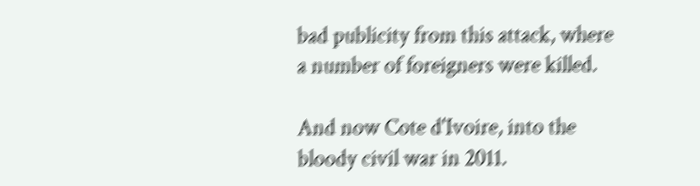bad publicity from this attack, where a number of foreigners were killed.

And now Cote d'Ivoire, into the bloody civil war in 2011.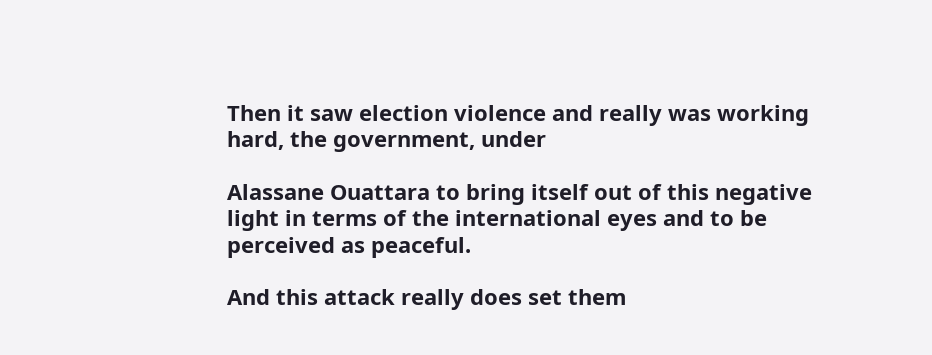Then it saw election violence and really was working hard, the government, under

Alassane Ouattara to bring itself out of this negative light in terms of the international eyes and to be perceived as peaceful.

And this attack really does set them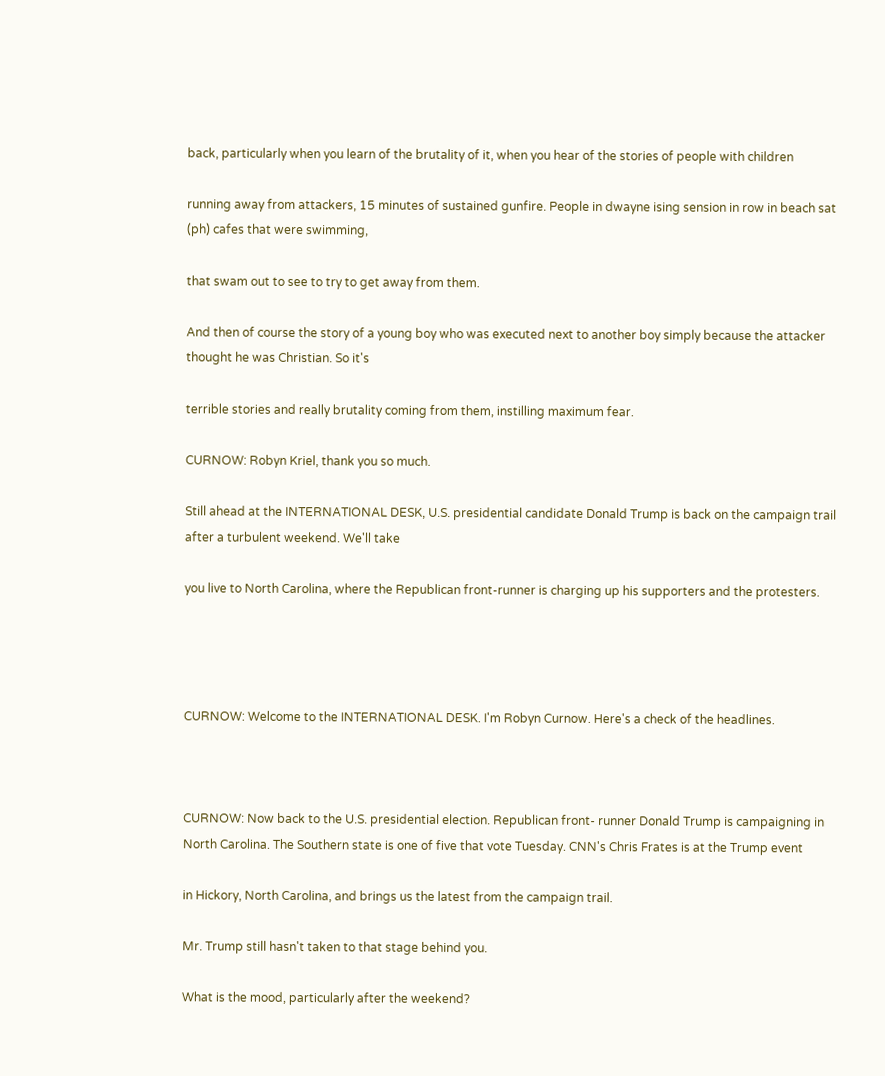back, particularly when you learn of the brutality of it, when you hear of the stories of people with children

running away from attackers, 15 minutes of sustained gunfire. People in dwayne ising sension in row in beach sat (ph) cafes that were swimming,

that swam out to see to try to get away from them.

And then of course the story of a young boy who was executed next to another boy simply because the attacker thought he was Christian. So it's

terrible stories and really brutality coming from them, instilling maximum fear.

CURNOW: Robyn Kriel, thank you so much.

Still ahead at the INTERNATIONAL DESK, U.S. presidential candidate Donald Trump is back on the campaign trail after a turbulent weekend. We'll take

you live to North Carolina, where the Republican front-runner is charging up his supporters and the protesters.




CURNOW: Welcome to the INTERNATIONAL DESK. I'm Robyn Curnow. Here's a check of the headlines.



CURNOW: Now back to the U.S. presidential election. Republican front- runner Donald Trump is campaigning in North Carolina. The Southern state is one of five that vote Tuesday. CNN's Chris Frates is at the Trump event

in Hickory, North Carolina, and brings us the latest from the campaign trail.

Mr. Trump still hasn't taken to that stage behind you.

What is the mood, particularly after the weekend?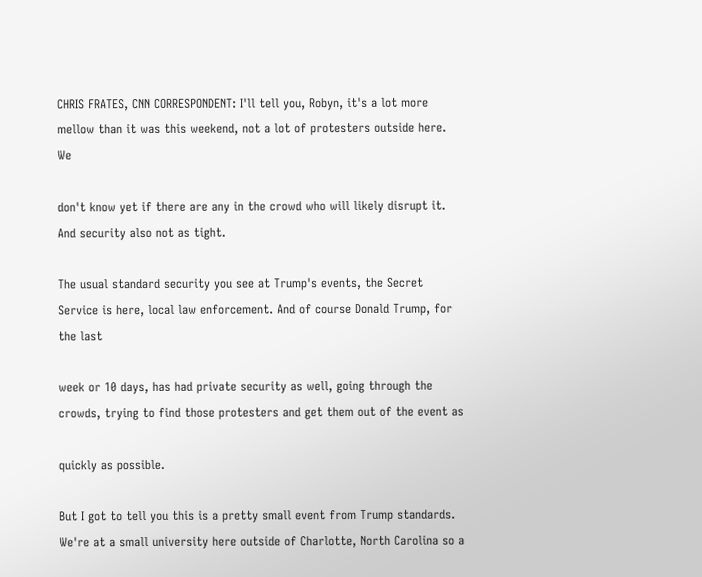CHRIS FRATES, CNN CORRESPONDENT: I'll tell you, Robyn, it's a lot more mellow than it was this weekend, not a lot of protesters outside here. We

don't know yet if there are any in the crowd who will likely disrupt it. And security also not as tight.

The usual standard security you see at Trump's events, the Secret Service is here, local law enforcement. And of course Donald Trump, for the last

week or 10 days, has had private security as well, going through the crowds, trying to find those protesters and get them out of the event as

quickly as possible.

But I got to tell you this is a pretty small event from Trump standards. We're at a small university here outside of Charlotte, North Carolina so a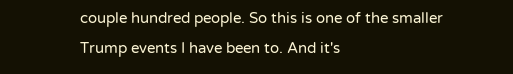couple hundred people. So this is one of the smaller Trump events I have been to. And it's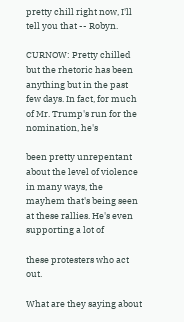pretty chill right now, I'll tell you that -- Robyn.

CURNOW: Pretty chilled but the rhetoric has been anything but in the past few days. In fact, for much of Mr. Trump's run for the nomination, he's

been pretty unrepentant about the level of violence in many ways, the mayhem that's being seen at these rallies. He's even supporting a lot of

these protesters who act out.

What are they saying about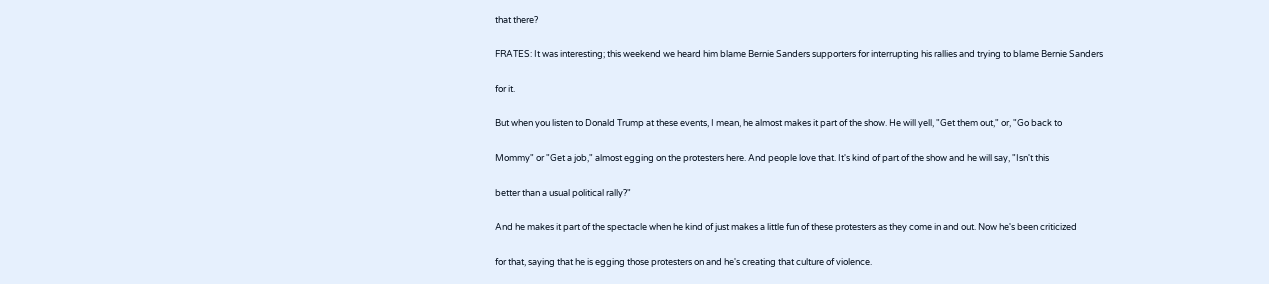that there?

FRATES: It was interesting; this weekend we heard him blame Bernie Sanders supporters for interrupting his rallies and trying to blame Bernie Sanders

for it.

But when you listen to Donald Trump at these events, I mean, he almost makes it part of the show. He will yell, "Get them out," or, "Go back to

Mommy" or "Get a job," almost egging on the protesters here. And people love that. It's kind of part of the show and he will say, "Isn't this

better than a usual political rally?"

And he makes it part of the spectacle when he kind of just makes a little fun of these protesters as they come in and out. Now he's been criticized

for that, saying that he is egging those protesters on and he's creating that culture of violence.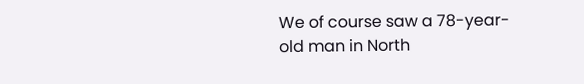We of course saw a 78-year-old man in North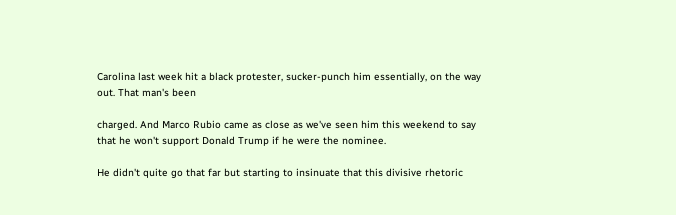Carolina last week hit a black protester, sucker-punch him essentially, on the way out. That man's been

charged. And Marco Rubio came as close as we've seen him this weekend to say that he won't support Donald Trump if he were the nominee.

He didn't quite go that far but starting to insinuate that this divisive rhetoric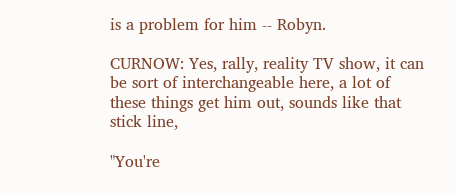is a problem for him -- Robyn.

CURNOW: Yes, rally, reality TV show, it can be sort of interchangeable here, a lot of these things get him out, sounds like that stick line,

"You're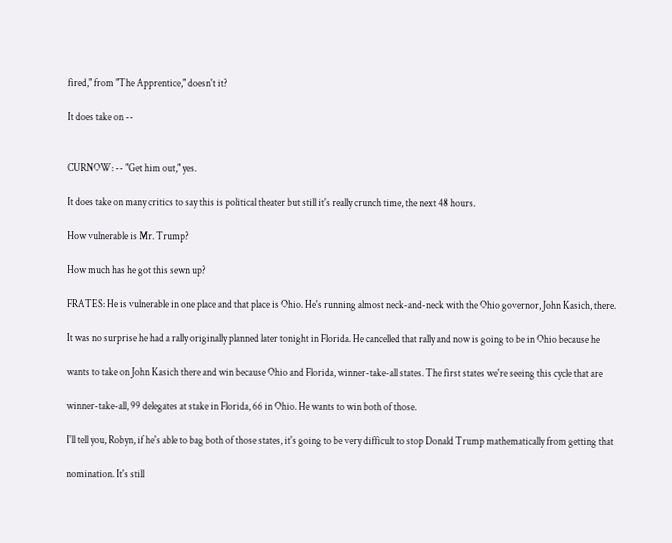fired," from "The Apprentice," doesn't it?

It does take on --


CURNOW: -- "Get him out," yes.

It does take on many critics to say this is political theater but still it's really crunch time, the next 48 hours.

How vulnerable is Mr. Trump?

How much has he got this sewn up?

FRATES: He is vulnerable in one place and that place is Ohio. He's running almost neck-and-neck with the Ohio governor, John Kasich, there.

It was no surprise he had a rally originally planned later tonight in Florida. He cancelled that rally and now is going to be in Ohio because he

wants to take on John Kasich there and win because Ohio and Florida, winner-take-all states. The first states we're seeing this cycle that are

winner-take-all, 99 delegates at stake in Florida, 66 in Ohio. He wants to win both of those.

I'll tell you, Robyn, if he's able to bag both of those states, it's going to be very difficult to stop Donald Trump mathematically from getting that

nomination. It's still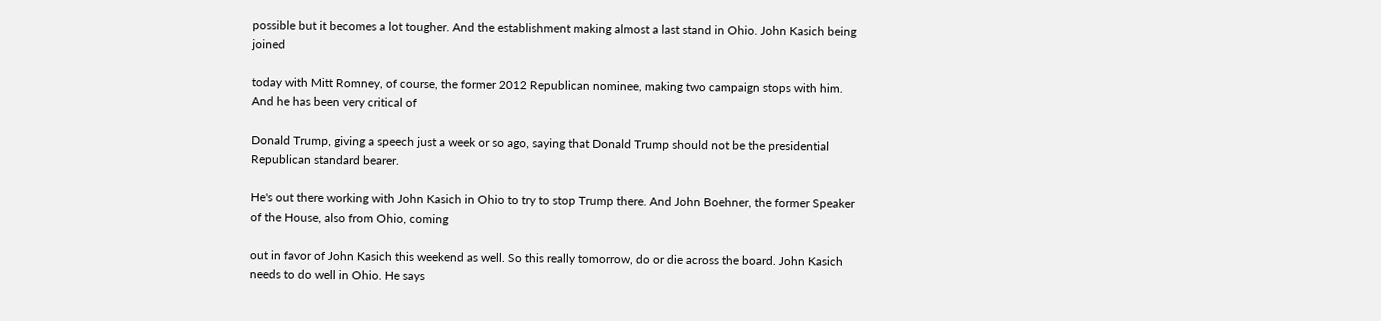possible but it becomes a lot tougher. And the establishment making almost a last stand in Ohio. John Kasich being joined

today with Mitt Romney, of course, the former 2012 Republican nominee, making two campaign stops with him. And he has been very critical of

Donald Trump, giving a speech just a week or so ago, saying that Donald Trump should not be the presidential Republican standard bearer.

He's out there working with John Kasich in Ohio to try to stop Trump there. And John Boehner, the former Speaker of the House, also from Ohio, coming

out in favor of John Kasich this weekend as well. So this really tomorrow, do or die across the board. John Kasich needs to do well in Ohio. He says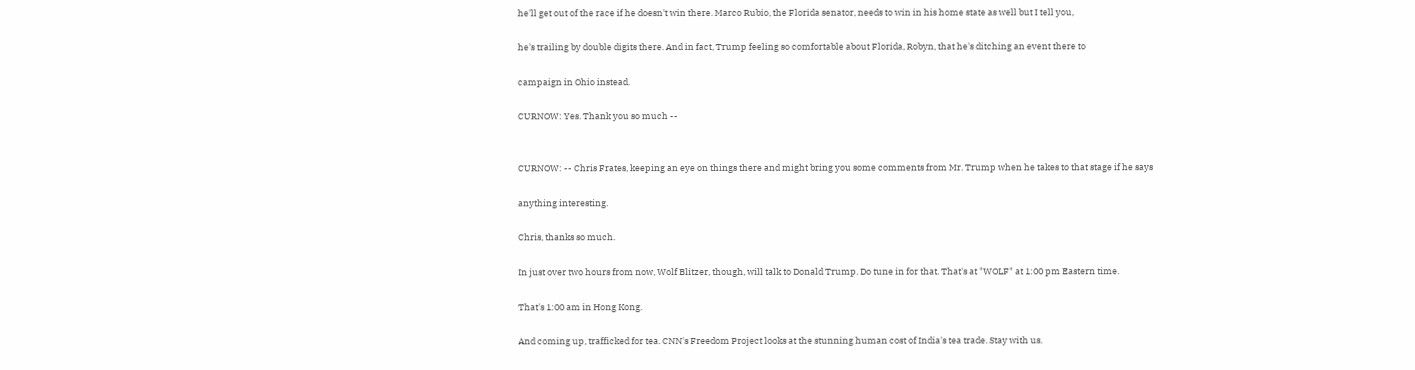he'll get out of the race if he doesn't win there. Marco Rubio, the Florida senator, needs to win in his home state as well but I tell you,

he's trailing by double digits there. And in fact, Trump feeling so comfortable about Florida, Robyn, that he's ditching an event there to

campaign in Ohio instead.

CURNOW: Yes. Thank you so much --


CURNOW: -- Chris Frates, keeping an eye on things there and might bring you some comments from Mr. Trump when he takes to that stage if he says

anything interesting.

Chris, thanks so much.

In just over two hours from now, Wolf Blitzer, though, will talk to Donald Trump. Do tune in for that. That's at "WOLF" at 1:00 pm Eastern time.

That's 1:00 am in Hong Kong.

And coming up, trafficked for tea. CNN's Freedom Project looks at the stunning human cost of India's tea trade. Stay with us.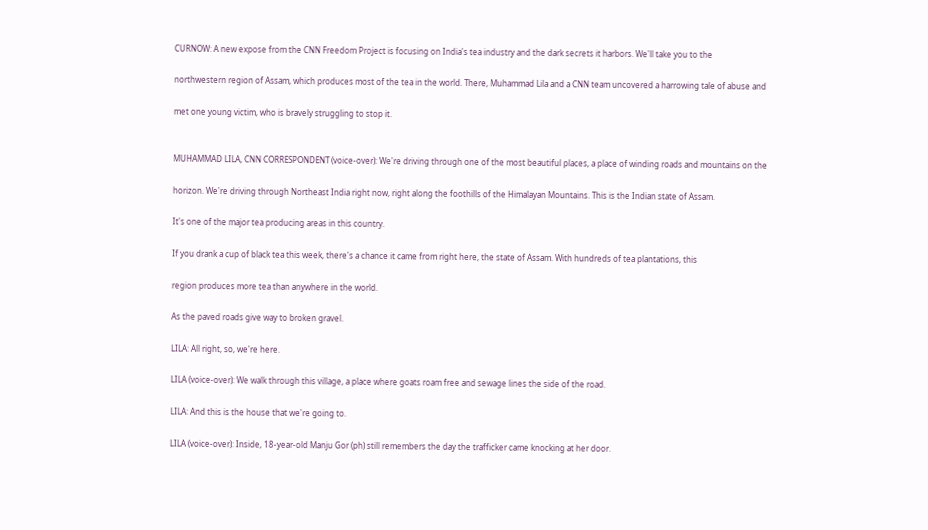CURNOW: A new expose from the CNN Freedom Project is focusing on India's tea industry and the dark secrets it harbors. We'll take you to the

northwestern region of Assam, which produces most of the tea in the world. There, Muhammad Lila and a CNN team uncovered a harrowing tale of abuse and

met one young victim, who is bravely struggling to stop it.


MUHAMMAD LILA, CNN CORRESPONDENT (voice-over): We're driving through one of the most beautiful places, a place of winding roads and mountains on the

horizon. We're driving through Northeast India right now, right along the foothills of the Himalayan Mountains. This is the Indian state of Assam.

It's one of the major tea producing areas in this country.

If you drank a cup of black tea this week, there's a chance it came from right here, the state of Assam. With hundreds of tea plantations, this

region produces more tea than anywhere in the world.

As the paved roads give way to broken gravel.

LILA: All right, so, we're here.

LILA (voice-over): We walk through this village, a place where goats roam free and sewage lines the side of the road.

LILA: And this is the house that we're going to.

LILA (voice-over): Inside, 18-year-old Manju Gor (ph) still remembers the day the trafficker came knocking at her door.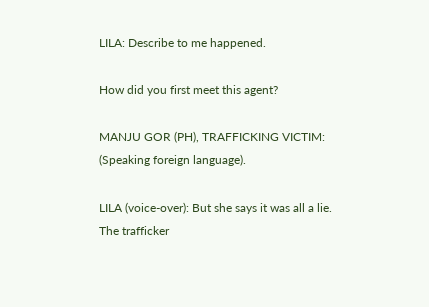LILA: Describe to me happened.

How did you first meet this agent?

MANJU GOR (PH), TRAFFICKING VICTIM: (Speaking foreign language).

LILA (voice-over): But she says it was all a lie. The trafficker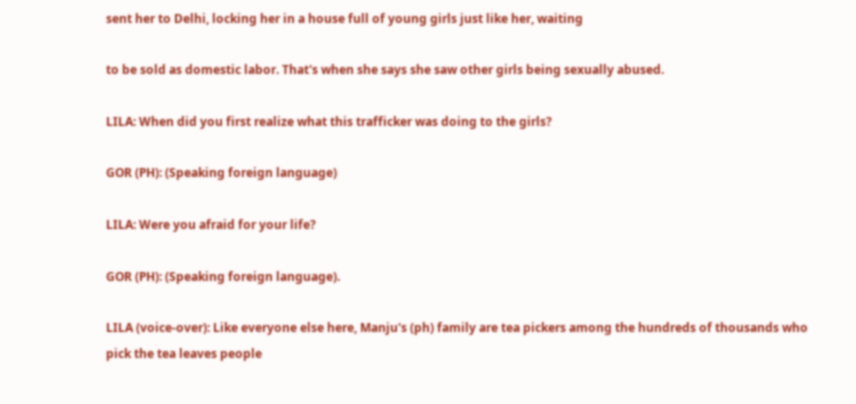sent her to Delhi, locking her in a house full of young girls just like her, waiting

to be sold as domestic labor. That's when she says she saw other girls being sexually abused.

LILA: When did you first realize what this trafficker was doing to the girls?

GOR (PH): (Speaking foreign language)

LILA: Were you afraid for your life?

GOR (PH): (Speaking foreign language).

LILA (voice-over): Like everyone else here, Manju's (ph) family are tea pickers among the hundreds of thousands who pick the tea leaves people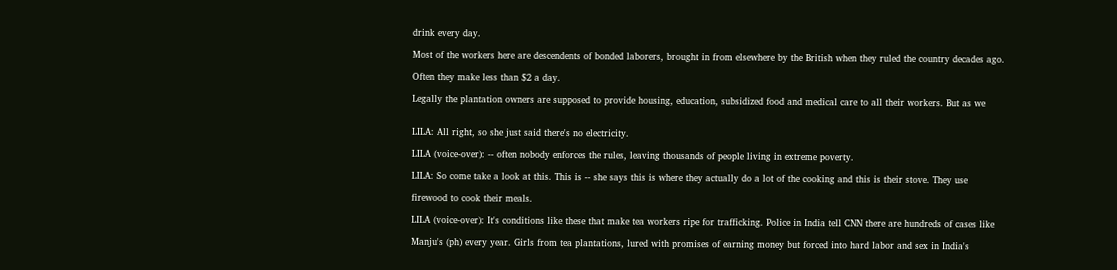drink every day.

Most of the workers here are descendents of bonded laborers, brought in from elsewhere by the British when they ruled the country decades ago.

Often they make less than $2 a day.

Legally the plantation owners are supposed to provide housing, education, subsidized food and medical care to all their workers. But as we


LILA: All right, so she just said there's no electricity.

LILA (voice-over): -- often nobody enforces the rules, leaving thousands of people living in extreme poverty.

LILA: So come take a look at this. This is -- she says this is where they actually do a lot of the cooking and this is their stove. They use

firewood to cook their meals.

LILA (voice-over): It's conditions like these that make tea workers ripe for trafficking. Police in India tell CNN there are hundreds of cases like

Manju's (ph) every year. Girls from tea plantations, lured with promises of earning money but forced into hard labor and sex in India's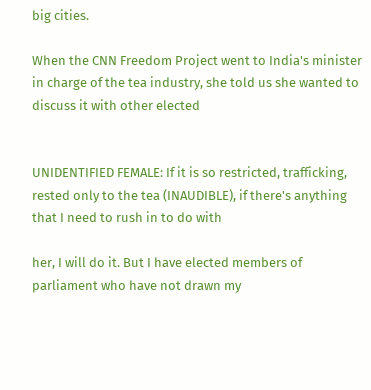big cities.

When the CNN Freedom Project went to India's minister in charge of the tea industry, she told us she wanted to discuss it with other elected


UNIDENTIFIED FEMALE: If it is so restricted, trafficking, rested only to the tea (INAUDIBLE), if there's anything that I need to rush in to do with

her, I will do it. But I have elected members of parliament who have not drawn my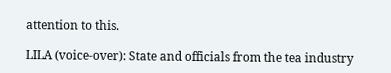attention to this.

LILA (voice-over): State and officials from the tea industry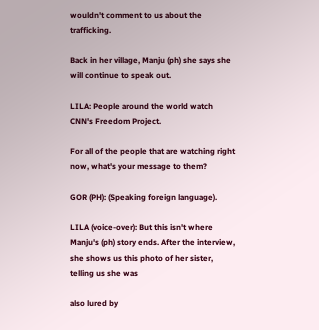wouldn't comment to us about the trafficking.

Back in her village, Manju (ph) she says she will continue to speak out.

LILA: People around the world watch CNN's Freedom Project.

For all of the people that are watching right now, what's your message to them?

GOR (PH): (Speaking foreign language).

LILA (voice-over): But this isn't where Manju's (ph) story ends. After the interview, she shows us this photo of her sister, telling us she was

also lured by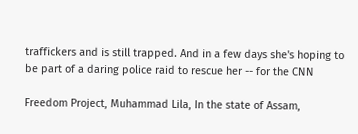traffickers and is still trapped. And in a few days she's hoping to be part of a daring police raid to rescue her -- for the CNN

Freedom Project, Muhammad Lila, In the state of Assam,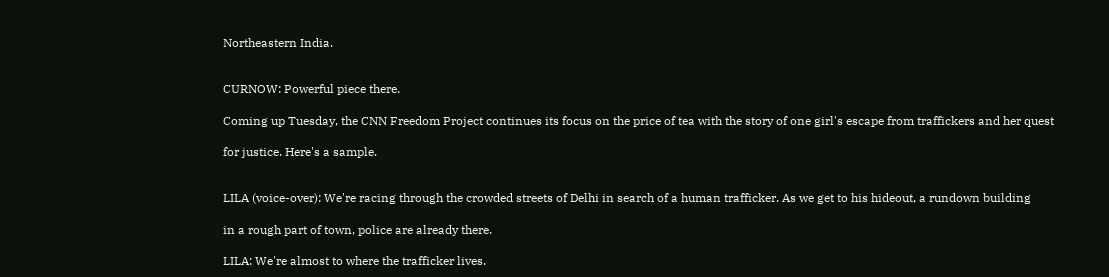Northeastern India.


CURNOW: Powerful piece there.

Coming up Tuesday, the CNN Freedom Project continues its focus on the price of tea with the story of one girl's escape from traffickers and her quest

for justice. Here's a sample.


LILA (voice-over): We're racing through the crowded streets of Delhi in search of a human trafficker. As we get to his hideout, a rundown building

in a rough part of town, police are already there.

LILA: We're almost to where the trafficker lives.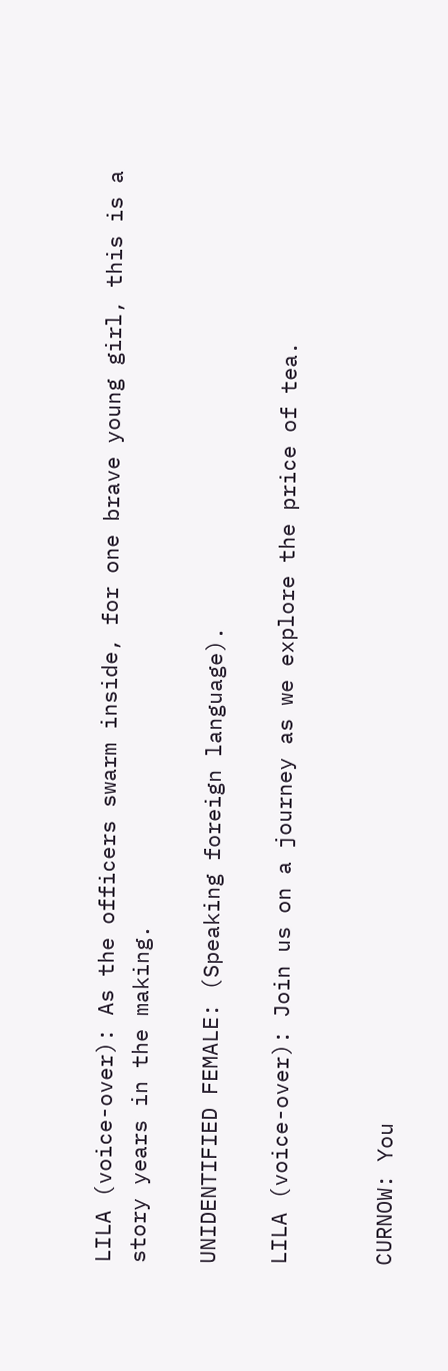LILA (voice-over): As the officers swarm inside, for one brave young girl, this is a story years in the making.

UNIDENTIFIED FEMALE: (Speaking foreign language).

LILA (voice-over): Join us on a journey as we explore the price of tea.


CURNOW: You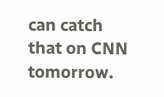can catch that on CNN tomorrow.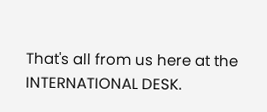That's all from us here at the INTERNATIONAL DESK.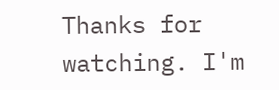Thanks for watching. I'm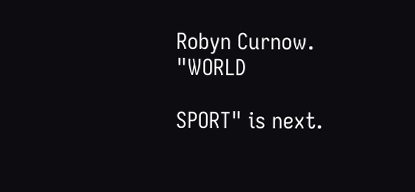Robyn Curnow. "WORLD

SPORT" is next.